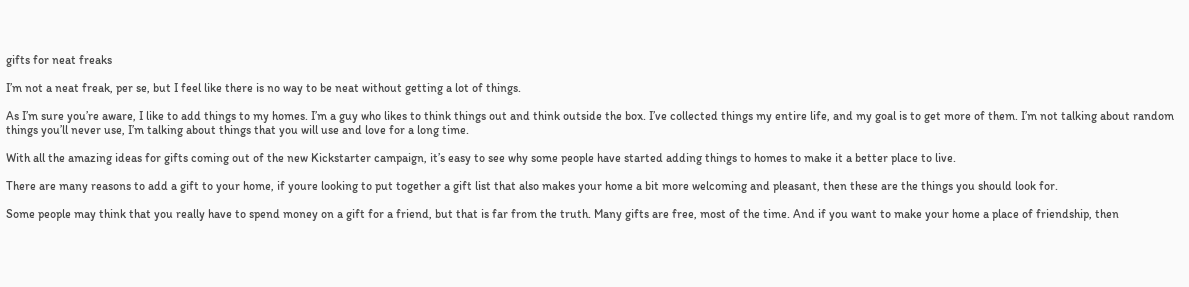gifts for neat freaks

I’m not a neat freak, per se, but I feel like there is no way to be neat without getting a lot of things.

As I’m sure you’re aware, I like to add things to my homes. I’m a guy who likes to think things out and think outside the box. I’ve collected things my entire life, and my goal is to get more of them. I’m not talking about random things you’ll never use, I’m talking about things that you will use and love for a long time.

With all the amazing ideas for gifts coming out of the new Kickstarter campaign, it’s easy to see why some people have started adding things to homes to make it a better place to live.

There are many reasons to add a gift to your home, if youre looking to put together a gift list that also makes your home a bit more welcoming and pleasant, then these are the things you should look for.

Some people may think that you really have to spend money on a gift for a friend, but that is far from the truth. Many gifts are free, most of the time. And if you want to make your home a place of friendship, then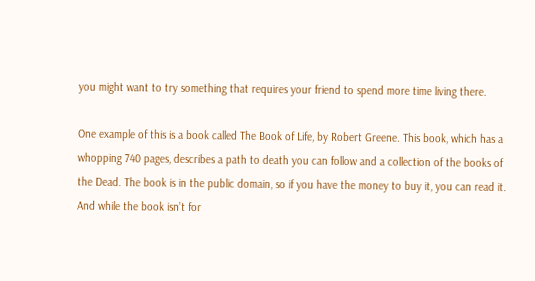you might want to try something that requires your friend to spend more time living there.

One example of this is a book called The Book of Life, by Robert Greene. This book, which has a whopping 740 pages, describes a path to death you can follow and a collection of the books of the Dead. The book is in the public domain, so if you have the money to buy it, you can read it. And while the book isn’t for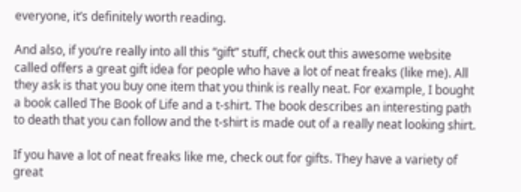everyone, it’s definitely worth reading.

And also, if you’re really into all this “gift” stuff, check out this awesome website called offers a great gift idea for people who have a lot of neat freaks (like me). All they ask is that you buy one item that you think is really neat. For example, I bought a book called The Book of Life and a t-shirt. The book describes an interesting path to death that you can follow and the t-shirt is made out of a really neat looking shirt.

If you have a lot of neat freaks like me, check out for gifts. They have a variety of great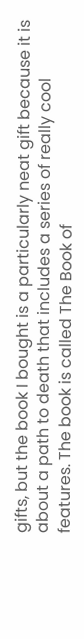gifts, but the book I bought is a particularly neat gift because it is about a path to death that includes a series of really cool features. The book is called The Book of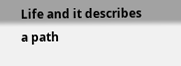Life and it describes a path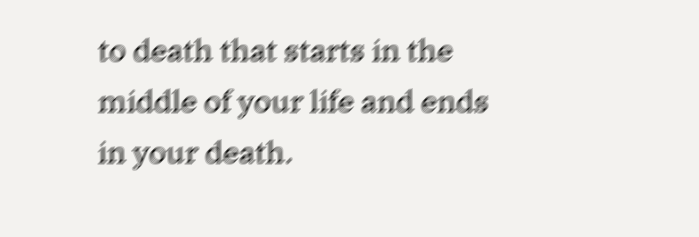to death that starts in the middle of your life and ends in your death.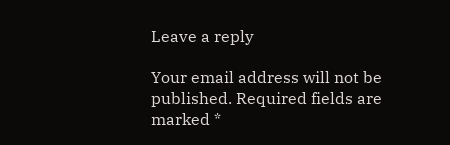Leave a reply

Your email address will not be published. Required fields are marked *